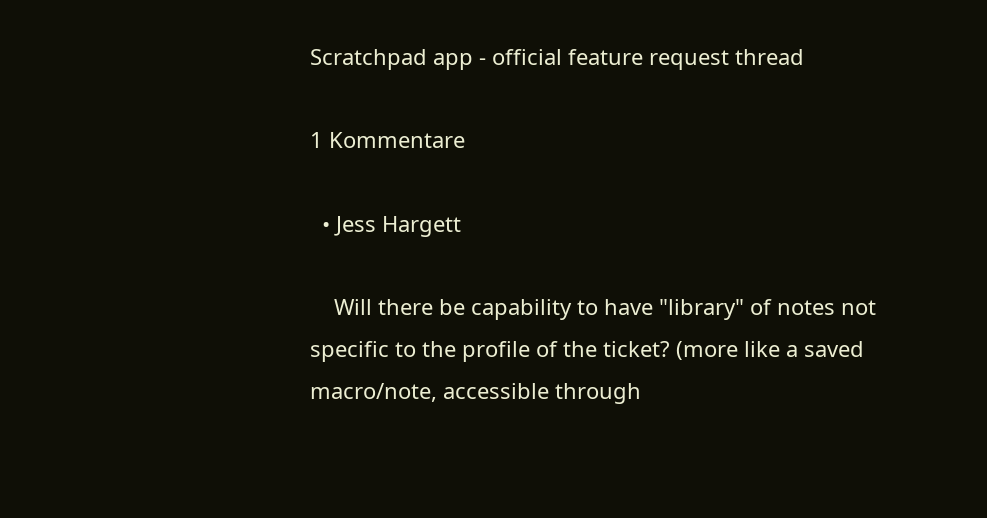Scratchpad app - official feature request thread

1 Kommentare

  • Jess Hargett

    Will there be capability to have "library" of notes not specific to the profile of the ticket? (more like a saved macro/note, accessible through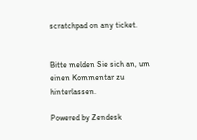scratchpad on any ticket.


Bitte melden Sie sich an, um einen Kommentar zu hinterlassen.

Powered by Zendesk